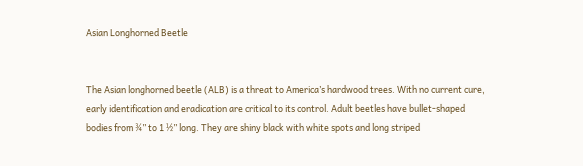Asian Longhorned Beetle


The Asian longhorned beetle (ALB) is a threat to America’s hardwood trees. With no current cure, early identification and eradication are critical to its control. Adult beetles have bullet-shaped bodies from ¾” to 1 ½” long. They are shiny black with white spots and long striped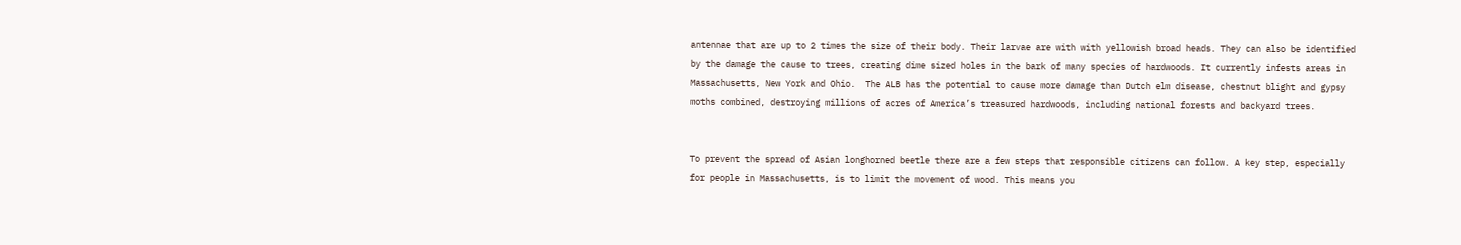antennae that are up to 2 times the size of their body. Their larvae are with with yellowish broad heads. They can also be identified by the damage the cause to trees, creating dime sized holes in the bark of many species of hardwoods. It currently infests areas in Massachusetts, New York and Ohio.  The ALB has the potential to cause more damage than Dutch elm disease, chestnut blight and gypsy moths combined, destroying millions of acres of America’s treasured hardwoods, including national forests and backyard trees.


To prevent the spread of Asian longhorned beetle there are a few steps that responsible citizens can follow. A key step, especially for people in Massachusetts, is to limit the movement of wood. This means you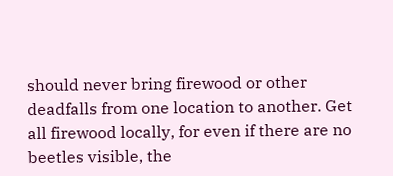should never bring firewood or other deadfalls from one location to another. Get all firewood locally, for even if there are no beetles visible, the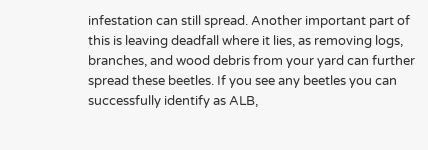infestation can still spread. Another important part of this is leaving deadfall where it lies, as removing logs, branches, and wood debris from your yard can further spread these beetles. If you see any beetles you can successfully identify as ALB,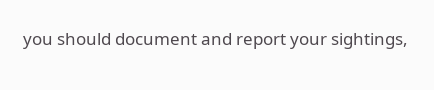you should document and report your sightings,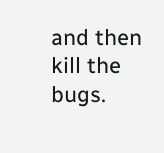and then kill the bugs.